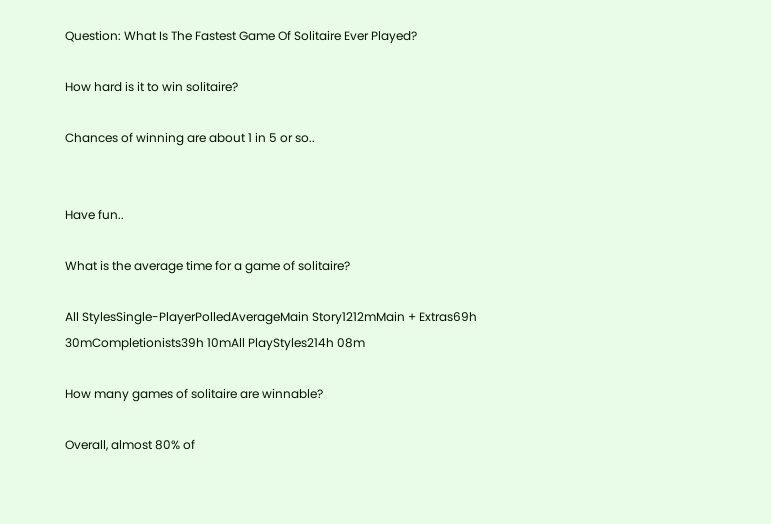Question: What Is The Fastest Game Of Solitaire Ever Played?

How hard is it to win solitaire?

Chances of winning are about 1 in 5 or so..


Have fun..

What is the average time for a game of solitaire?

All StylesSingle-PlayerPolledAverageMain Story1212mMain + Extras69h 30mCompletionists39h 10mAll PlayStyles214h 08m

How many games of solitaire are winnable?

Overall, almost 80% of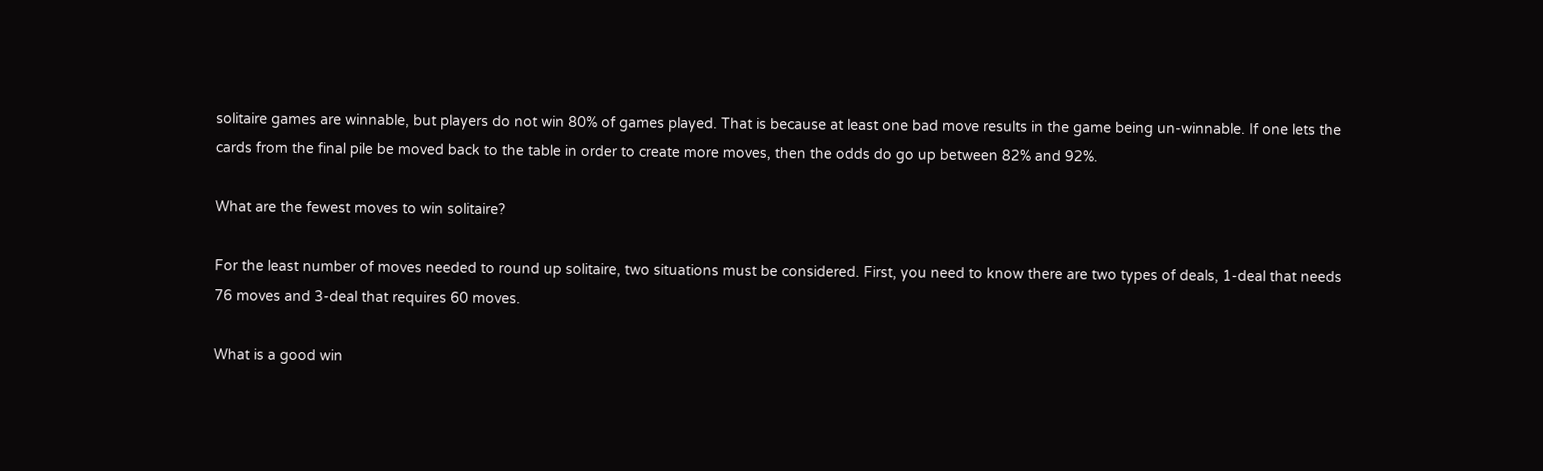solitaire games are winnable, but players do not win 80% of games played. That is because at least one bad move results in the game being un-winnable. If one lets the cards from the final pile be moved back to the table in order to create more moves, then the odds do go up between 82% and 92%.

What are the fewest moves to win solitaire?

For the least number of moves needed to round up solitaire, two situations must be considered. First, you need to know there are two types of deals, 1-deal that needs 76 moves and 3-deal that requires 60 moves.

What is a good win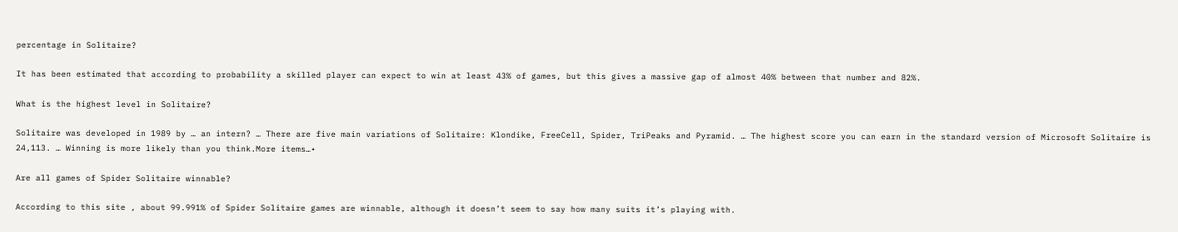percentage in Solitaire?

It has been estimated that according to probability a skilled player can expect to win at least 43% of games, but this gives a massive gap of almost 40% between that number and 82%.

What is the highest level in Solitaire?

Solitaire was developed in 1989 by … an intern? … There are five main variations of Solitaire: Klondike, FreeCell, Spider, TriPeaks and Pyramid. … The highest score you can earn in the standard version of Microsoft Solitaire is 24,113. … Winning is more likely than you think.More items…•

Are all games of Spider Solitaire winnable?

According to this site , about 99.991% of Spider Solitaire games are winnable, although it doesn’t seem to say how many suits it’s playing with.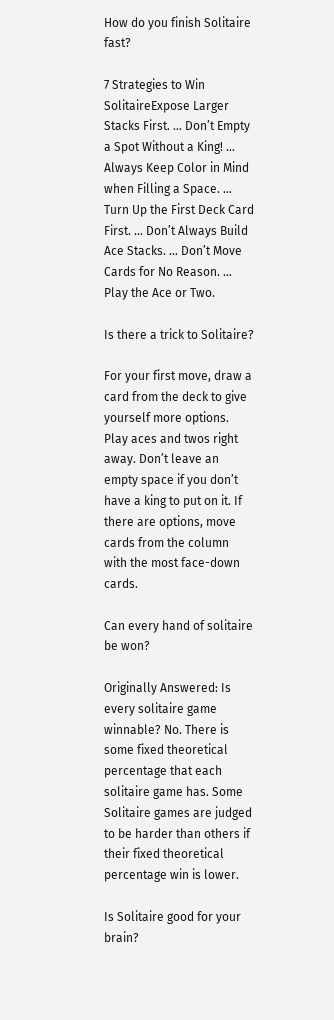How do you finish Solitaire fast?

7 Strategies to Win SolitaireExpose Larger Stacks First. … Don’t Empty a Spot Without a King! … Always Keep Color in Mind when Filling a Space. … Turn Up the First Deck Card First. … Don’t Always Build Ace Stacks. … Don’t Move Cards for No Reason. … Play the Ace or Two.

Is there a trick to Solitaire?

For your first move, draw a card from the deck to give yourself more options. Play aces and twos right away. Don’t leave an empty space if you don’t have a king to put on it. If there are options, move cards from the column with the most face-down cards.

Can every hand of solitaire be won?

Originally Answered: Is every solitaire game winnable? No. There is some fixed theoretical percentage that each solitaire game has. Some Solitaire games are judged to be harder than others if their fixed theoretical percentage win is lower.

Is Solitaire good for your brain?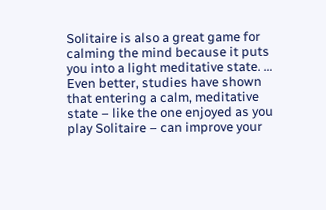Solitaire is also a great game for calming the mind because it puts you into a light meditative state. … Even better, studies have shown that entering a calm, meditative state – like the one enjoyed as you play Solitaire – can improve your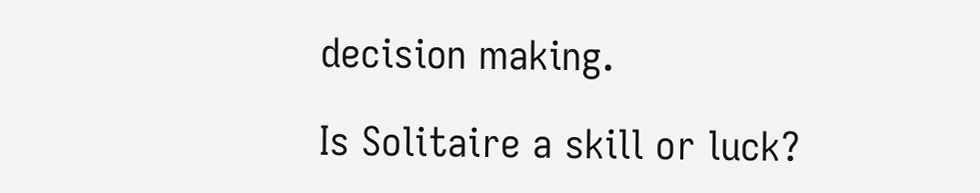decision making.

Is Solitaire a skill or luck?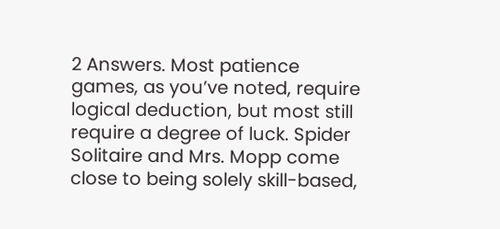2 Answers. Most patience games, as you’ve noted, require logical deduction, but most still require a degree of luck. Spider Solitaire and Mrs. Mopp come close to being solely skill-based,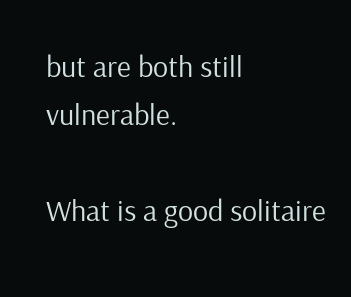but are both still vulnerable.

What is a good solitaire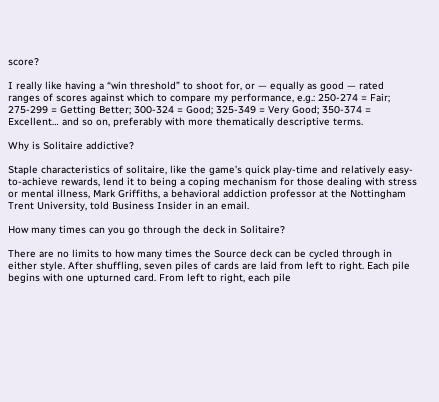score?

I really like having a “win threshold” to shoot for, or — equally as good — rated ranges of scores against which to compare my performance, e.g.: 250-274 = Fair; 275-299 = Getting Better; 300-324 = Good; 325-349 = Very Good; 350-374 = Excellent… and so on, preferably with more thematically descriptive terms.

Why is Solitaire addictive?

Staple characteristics of solitaire, like the game’s quick play-time and relatively easy-to-achieve rewards, lend it to being a coping mechanism for those dealing with stress or mental illness, Mark Griffiths, a behavioral addiction professor at the Nottingham Trent University, told Business Insider in an email.

How many times can you go through the deck in Solitaire?

There are no limits to how many times the Source deck can be cycled through in either style. After shuffling, seven piles of cards are laid from left to right. Each pile begins with one upturned card. From left to right, each pile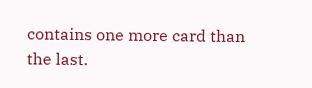contains one more card than the last.